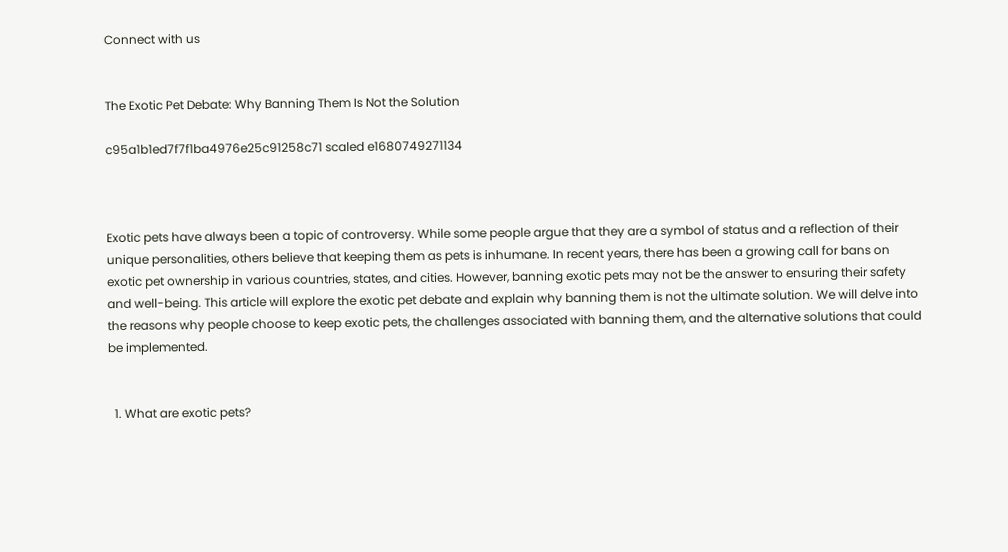Connect with us


The Exotic Pet Debate: Why Banning Them Is Not the Solution

c95a1b1ed7f7f1ba4976e25c91258c71 scaled e1680749271134



Exotic pets have always been a topic of controversy. While some people argue that they are a symbol of status and a reflection of their unique personalities, others believe that keeping them as pets is inhumane. In recent years, there has been a growing call for bans on exotic pet ownership in various countries, states, and cities. However, banning exotic pets may not be the answer to ensuring their safety and well-being. This article will explore the exotic pet debate and explain why banning them is not the ultimate solution. We will delve into the reasons why people choose to keep exotic pets, the challenges associated with banning them, and the alternative solutions that could be implemented.


  1. What are exotic pets?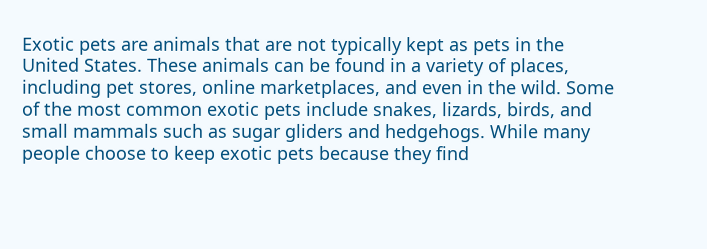Exotic pets are animals that are not typically kept as pets in the United States. These animals can be found in a variety of places, including pet stores, online marketplaces, and even in the wild. Some of the most common exotic pets include snakes, lizards, birds, and small mammals such as sugar gliders and hedgehogs. While many people choose to keep exotic pets because they find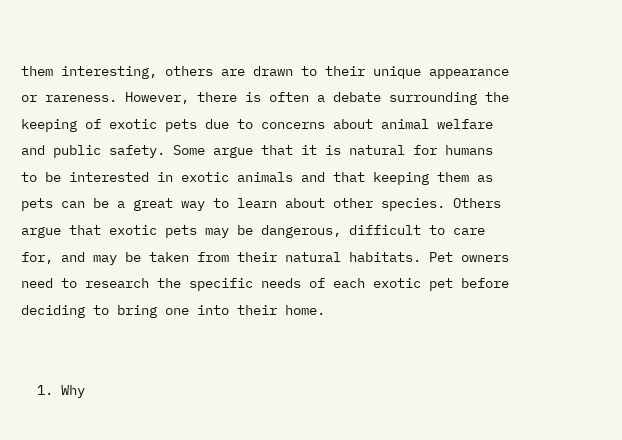them interesting, others are drawn to their unique appearance or rareness. However, there is often a debate surrounding the keeping of exotic pets due to concerns about animal welfare and public safety. Some argue that it is natural for humans to be interested in exotic animals and that keeping them as pets can be a great way to learn about other species. Others argue that exotic pets may be dangerous, difficult to care for, and may be taken from their natural habitats. Pet owners need to research the specific needs of each exotic pet before deciding to bring one into their home.


  1. Why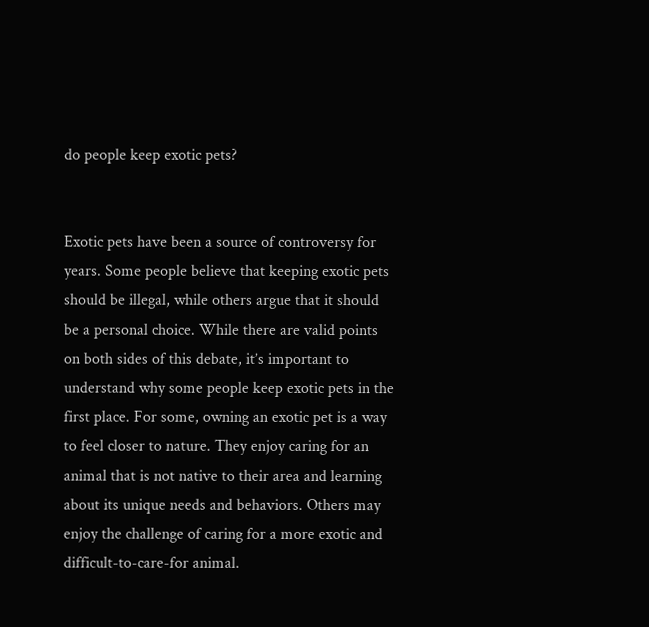do people keep exotic pets?


Exotic pets have been a source of controversy for years. Some people believe that keeping exotic pets should be illegal, while others argue that it should be a personal choice. While there are valid points on both sides of this debate, it’s important to understand why some people keep exotic pets in the first place. For some, owning an exotic pet is a way to feel closer to nature. They enjoy caring for an animal that is not native to their area and learning about its unique needs and behaviors. Others may enjoy the challenge of caring for a more exotic and difficult-to-care-for animal.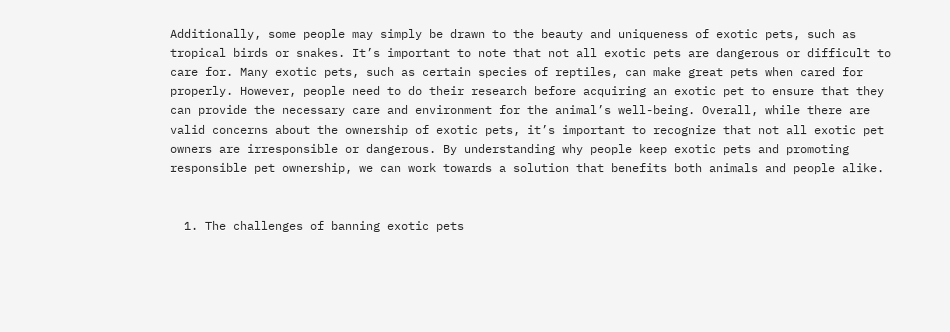Additionally, some people may simply be drawn to the beauty and uniqueness of exotic pets, such as tropical birds or snakes. It’s important to note that not all exotic pets are dangerous or difficult to care for. Many exotic pets, such as certain species of reptiles, can make great pets when cared for properly. However, people need to do their research before acquiring an exotic pet to ensure that they can provide the necessary care and environment for the animal’s well-being. Overall, while there are valid concerns about the ownership of exotic pets, it’s important to recognize that not all exotic pet owners are irresponsible or dangerous. By understanding why people keep exotic pets and promoting responsible pet ownership, we can work towards a solution that benefits both animals and people alike.


  1. The challenges of banning exotic pets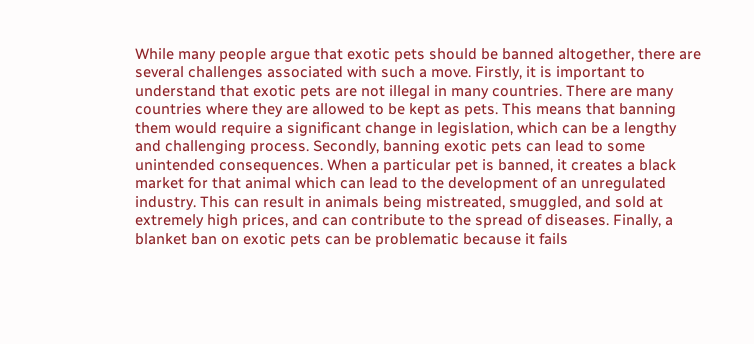While many people argue that exotic pets should be banned altogether, there are several challenges associated with such a move. Firstly, it is important to understand that exotic pets are not illegal in many countries. There are many countries where they are allowed to be kept as pets. This means that banning them would require a significant change in legislation, which can be a lengthy and challenging process. Secondly, banning exotic pets can lead to some unintended consequences. When a particular pet is banned, it creates a black market for that animal which can lead to the development of an unregulated industry. This can result in animals being mistreated, smuggled, and sold at extremely high prices, and can contribute to the spread of diseases. Finally, a blanket ban on exotic pets can be problematic because it fails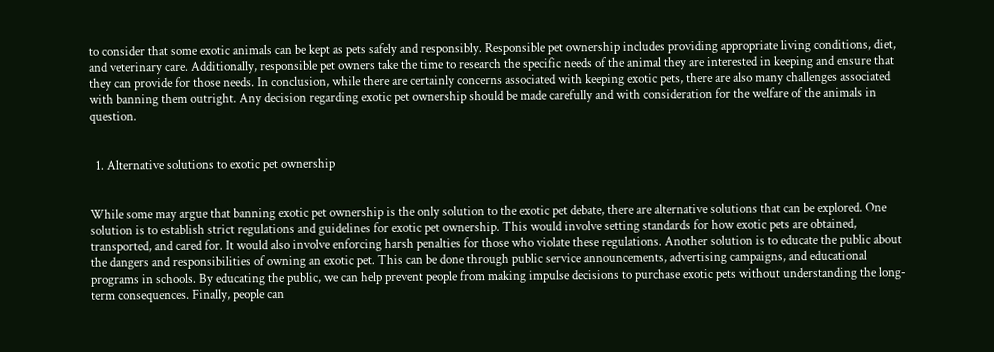to consider that some exotic animals can be kept as pets safely and responsibly. Responsible pet ownership includes providing appropriate living conditions, diet, and veterinary care. Additionally, responsible pet owners take the time to research the specific needs of the animal they are interested in keeping and ensure that they can provide for those needs. In conclusion, while there are certainly concerns associated with keeping exotic pets, there are also many challenges associated with banning them outright. Any decision regarding exotic pet ownership should be made carefully and with consideration for the welfare of the animals in question.


  1. Alternative solutions to exotic pet ownership


While some may argue that banning exotic pet ownership is the only solution to the exotic pet debate, there are alternative solutions that can be explored. One solution is to establish strict regulations and guidelines for exotic pet ownership. This would involve setting standards for how exotic pets are obtained, transported, and cared for. It would also involve enforcing harsh penalties for those who violate these regulations. Another solution is to educate the public about the dangers and responsibilities of owning an exotic pet. This can be done through public service announcements, advertising campaigns, and educational programs in schools. By educating the public, we can help prevent people from making impulse decisions to purchase exotic pets without understanding the long-term consequences. Finally, people can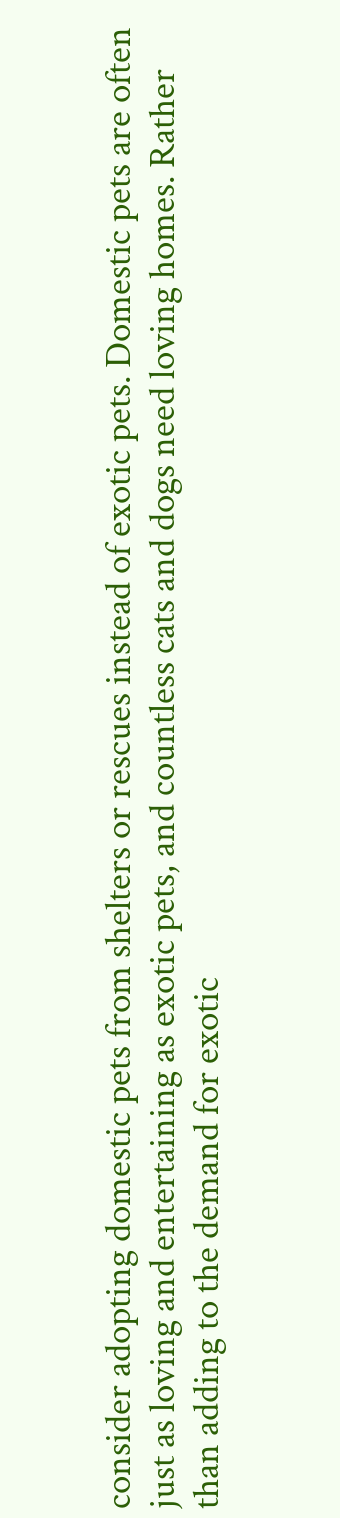consider adopting domestic pets from shelters or rescues instead of exotic pets. Domestic pets are often just as loving and entertaining as exotic pets, and countless cats and dogs need loving homes. Rather than adding to the demand for exotic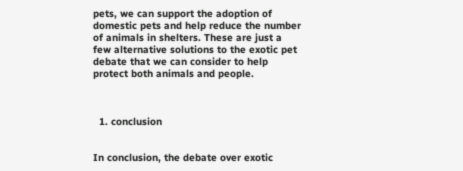pets, we can support the adoption of domestic pets and help reduce the number of animals in shelters. These are just a few alternative solutions to the exotic pet debate that we can consider to help protect both animals and people.



  1. conclusion


In conclusion, the debate over exotic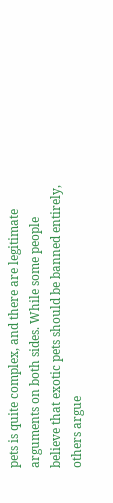pets is quite complex, and there are legitimate arguments on both sides. While some people believe that exotic pets should be banned entirely, others argue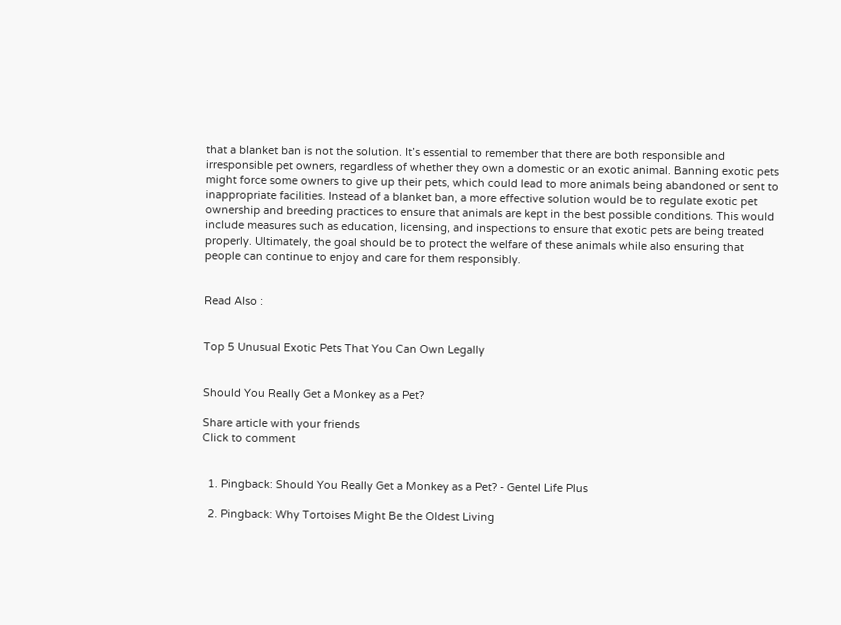that a blanket ban is not the solution. It’s essential to remember that there are both responsible and irresponsible pet owners, regardless of whether they own a domestic or an exotic animal. Banning exotic pets might force some owners to give up their pets, which could lead to more animals being abandoned or sent to inappropriate facilities. Instead of a blanket ban, a more effective solution would be to regulate exotic pet ownership and breeding practices to ensure that animals are kept in the best possible conditions. This would include measures such as education, licensing, and inspections to ensure that exotic pets are being treated properly. Ultimately, the goal should be to protect the welfare of these animals while also ensuring that people can continue to enjoy and care for them responsibly.


Read Also :


Top 5 Unusual Exotic Pets That You Can Own Legally


Should You Really Get a Monkey as a Pet?

Share article with your friends
Click to comment


  1. Pingback: Should You Really Get a Monkey as a Pet? - Gentel Life Plus

  2. Pingback: Why Tortoises Might Be the Oldest Living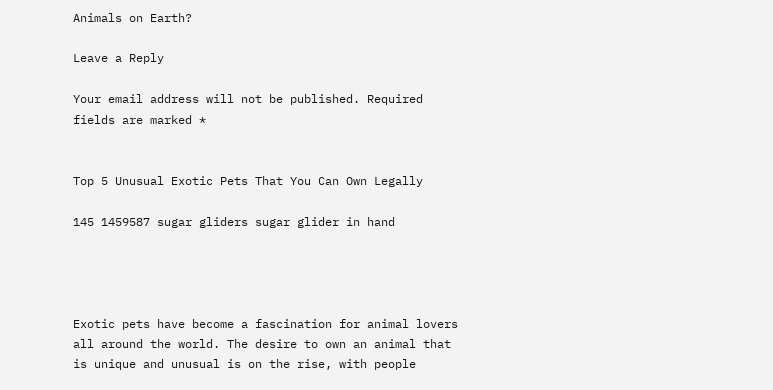Animals on Earth?

Leave a Reply

Your email address will not be published. Required fields are marked *


Top 5 Unusual Exotic Pets That You Can Own Legally

145 1459587 sugar gliders sugar glider in hand




Exotic pets have become a fascination for animal lovers all around the world. The desire to own an animal that is unique and unusual is on the rise, with people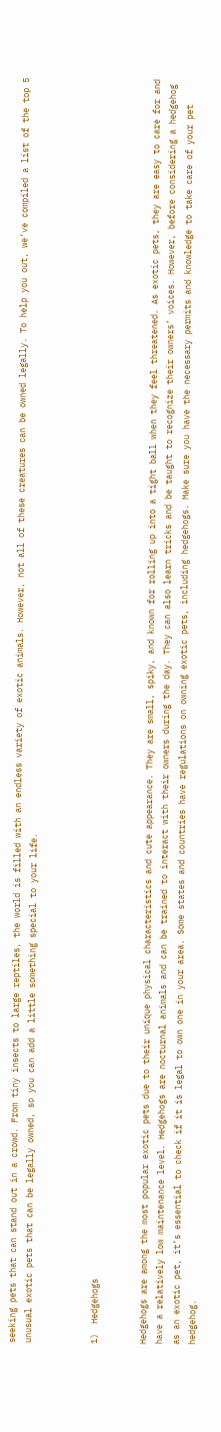seeking pets that can stand out in a crowd. From tiny insects to large reptiles, the world is filled with an endless variety of exotic animals. However, not all of these creatures can be owned legally. To help you out, we’ve compiled a list of the top 5 unusual exotic pets that can be legally owned, so you can add a little something special to your life.



1)  Hedgehogs


Hedgehogs are among the most popular exotic pets due to their unique physical characteristics and cute appearance. They are small, spiky, and known for rolling up into a tight ball when they feel threatened. As exotic pets, they are easy to care for and have a relatively low maintenance level. Hedgehogs are nocturnal animals and can be trained to interact with their owners during the day. They can also learn tricks and be taught to recognize their owners’ voices. However, before considering a hedgehog as an exotic pet, it’s essential to check if it is legal to own one in your area. Some states and countries have regulations on owning exotic pets, including hedgehogs. Make sure you have the necessary permits and knowledge to take care of your pet hedgehog.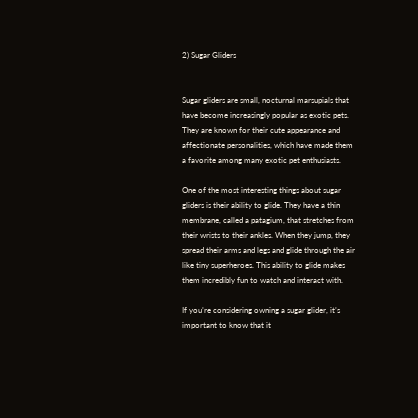2) Sugar Gliders


Sugar gliders are small, nocturnal marsupials that have become increasingly popular as exotic pets. They are known for their cute appearance and affectionate personalities, which have made them a favorite among many exotic pet enthusiasts.

One of the most interesting things about sugar gliders is their ability to glide. They have a thin membrane, called a patagium, that stretches from their wrists to their ankles. When they jump, they spread their arms and legs and glide through the air like tiny superheroes. This ability to glide makes them incredibly fun to watch and interact with.

If you’re considering owning a sugar glider, it’s important to know that it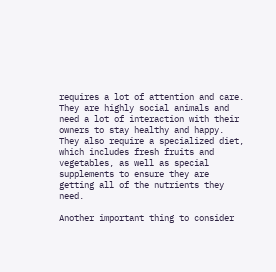requires a lot of attention and care. They are highly social animals and need a lot of interaction with their owners to stay healthy and happy. They also require a specialized diet, which includes fresh fruits and vegetables, as well as special supplements to ensure they are getting all of the nutrients they need.

Another important thing to consider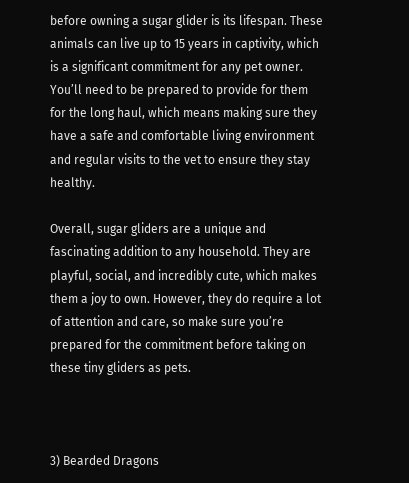before owning a sugar glider is its lifespan. These animals can live up to 15 years in captivity, which is a significant commitment for any pet owner. You’ll need to be prepared to provide for them for the long haul, which means making sure they have a safe and comfortable living environment and regular visits to the vet to ensure they stay healthy.

Overall, sugar gliders are a unique and fascinating addition to any household. They are playful, social, and incredibly cute, which makes them a joy to own. However, they do require a lot of attention and care, so make sure you’re prepared for the commitment before taking on these tiny gliders as pets.



3) Bearded Dragons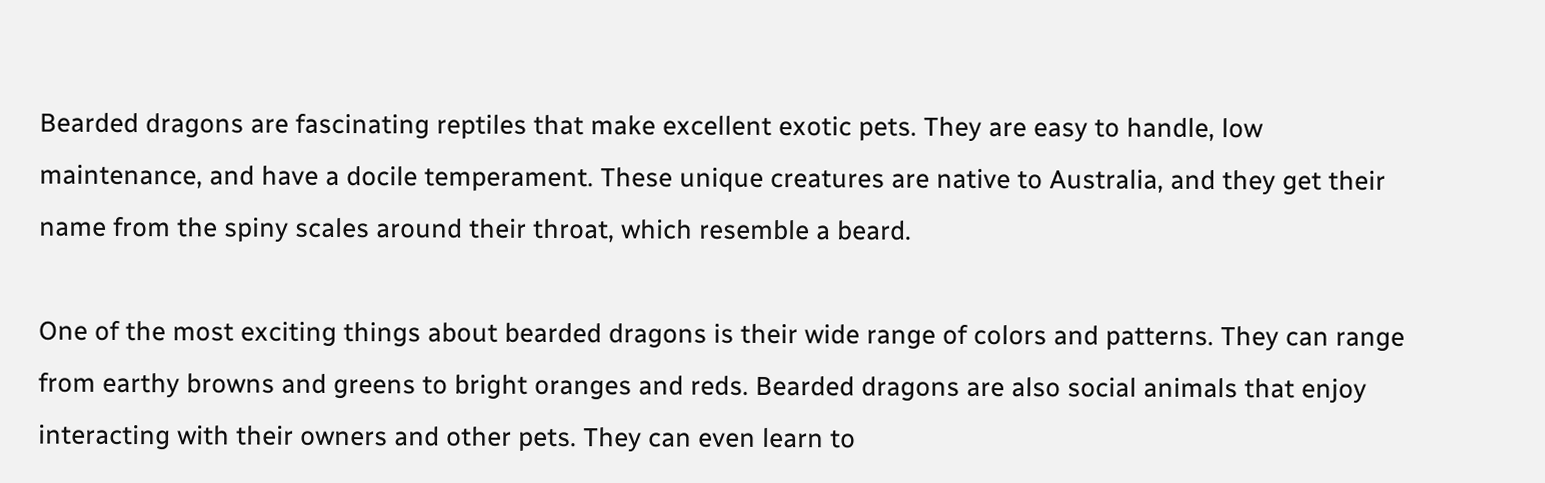Bearded dragons are fascinating reptiles that make excellent exotic pets. They are easy to handle, low maintenance, and have a docile temperament. These unique creatures are native to Australia, and they get their name from the spiny scales around their throat, which resemble a beard.

One of the most exciting things about bearded dragons is their wide range of colors and patterns. They can range from earthy browns and greens to bright oranges and reds. Bearded dragons are also social animals that enjoy interacting with their owners and other pets. They can even learn to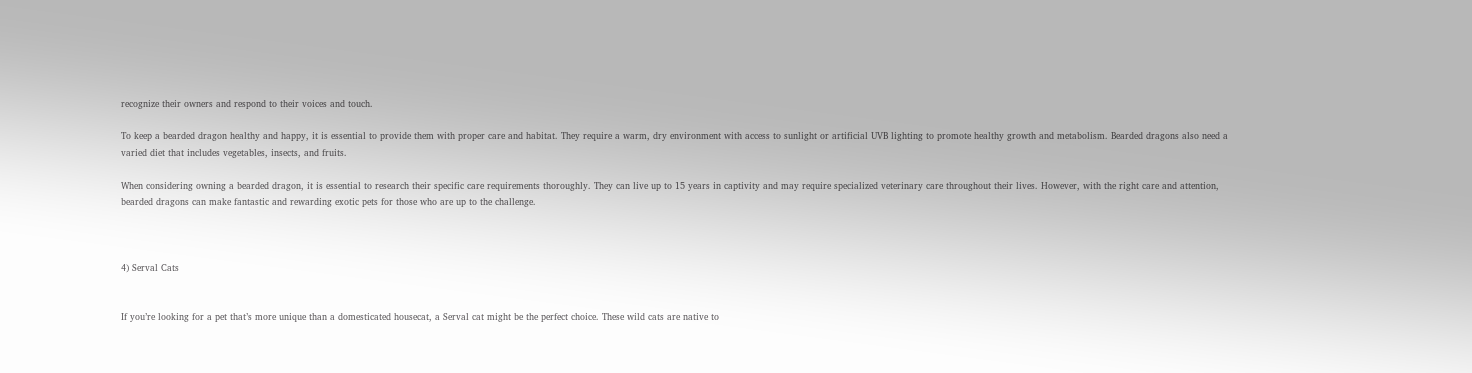recognize their owners and respond to their voices and touch.

To keep a bearded dragon healthy and happy, it is essential to provide them with proper care and habitat. They require a warm, dry environment with access to sunlight or artificial UVB lighting to promote healthy growth and metabolism. Bearded dragons also need a varied diet that includes vegetables, insects, and fruits.

When considering owning a bearded dragon, it is essential to research their specific care requirements thoroughly. They can live up to 15 years in captivity and may require specialized veterinary care throughout their lives. However, with the right care and attention, bearded dragons can make fantastic and rewarding exotic pets for those who are up to the challenge.



4) Serval Cats


If you’re looking for a pet that’s more unique than a domesticated housecat, a Serval cat might be the perfect choice. These wild cats are native to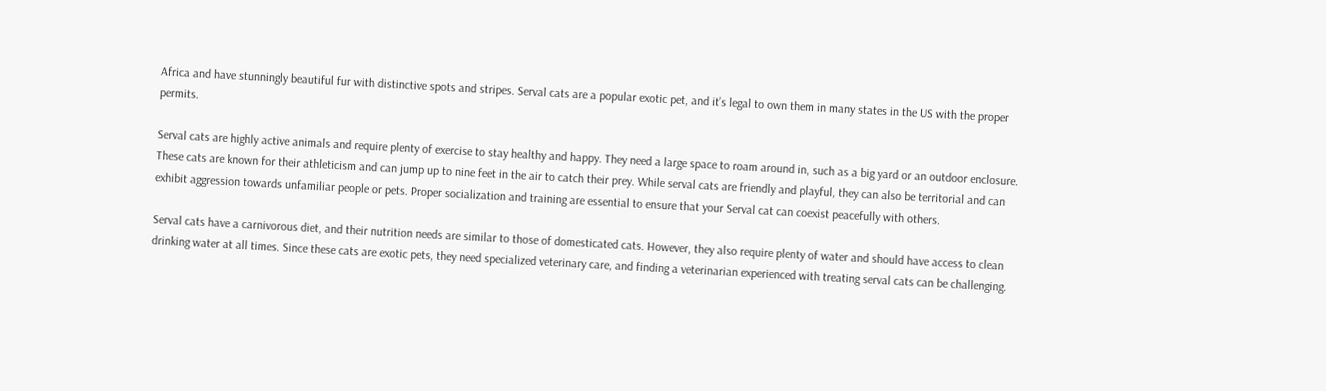Africa and have stunningly beautiful fur with distinctive spots and stripes. Serval cats are a popular exotic pet, and it’s legal to own them in many states in the US with the proper permits.

Serval cats are highly active animals and require plenty of exercise to stay healthy and happy. They need a large space to roam around in, such as a big yard or an outdoor enclosure. These cats are known for their athleticism and can jump up to nine feet in the air to catch their prey. While serval cats are friendly and playful, they can also be territorial and can exhibit aggression towards unfamiliar people or pets. Proper socialization and training are essential to ensure that your Serval cat can coexist peacefully with others.

Serval cats have a carnivorous diet, and their nutrition needs are similar to those of domesticated cats. However, they also require plenty of water and should have access to clean drinking water at all times. Since these cats are exotic pets, they need specialized veterinary care, and finding a veterinarian experienced with treating serval cats can be challenging.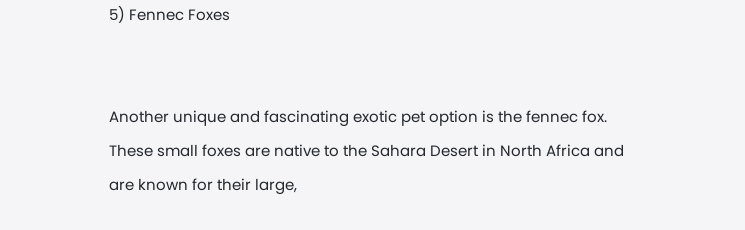5) Fennec Foxes


Another unique and fascinating exotic pet option is the fennec fox. These small foxes are native to the Sahara Desert in North Africa and are known for their large,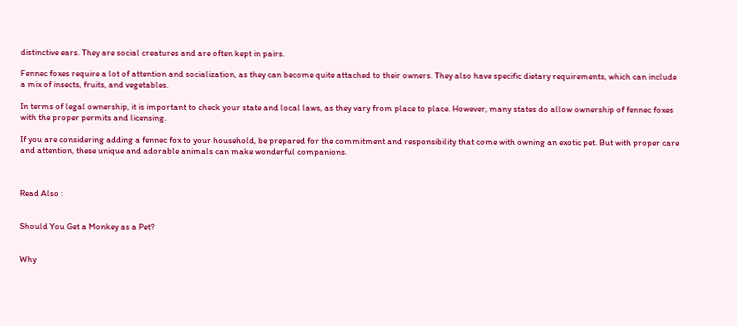distinctive ears. They are social creatures and are often kept in pairs.

Fennec foxes require a lot of attention and socialization, as they can become quite attached to their owners. They also have specific dietary requirements, which can include a mix of insects, fruits, and vegetables.

In terms of legal ownership, it is important to check your state and local laws, as they vary from place to place. However, many states do allow ownership of fennec foxes with the proper permits and licensing.

If you are considering adding a fennec fox to your household, be prepared for the commitment and responsibility that come with owning an exotic pet. But with proper care and attention, these unique and adorable animals can make wonderful companions.



Read Also :


Should You Get a Monkey as a Pet?


Why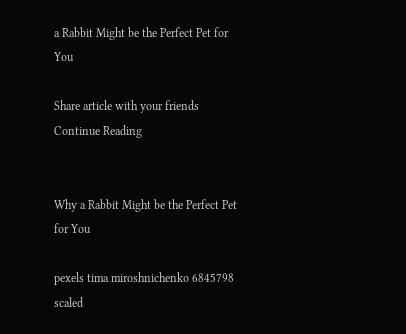a Rabbit Might be the Perfect Pet for You

Share article with your friends
Continue Reading


Why a Rabbit Might be the Perfect Pet for You

pexels tima miroshnichenko 6845798 scaled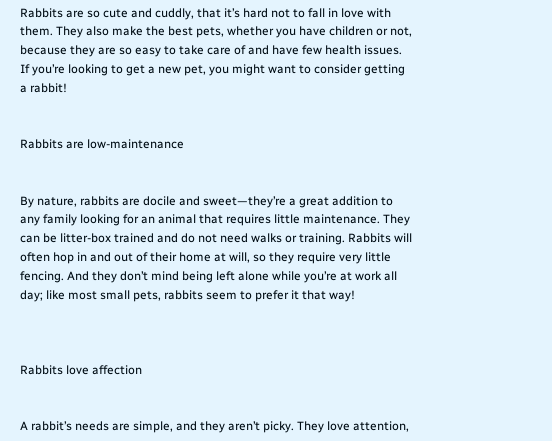Rabbits are so cute and cuddly, that it’s hard not to fall in love with them. They also make the best pets, whether you have children or not, because they are so easy to take care of and have few health issues. If you’re looking to get a new pet, you might want to consider getting a rabbit!


Rabbits are low-maintenance


By nature, rabbits are docile and sweet—they’re a great addition to any family looking for an animal that requires little maintenance. They can be litter-box trained and do not need walks or training. Rabbits will often hop in and out of their home at will, so they require very little fencing. And they don’t mind being left alone while you’re at work all day; like most small pets, rabbits seem to prefer it that way!



Rabbits love affection


A rabbit’s needs are simple, and they aren’t picky. They love attention,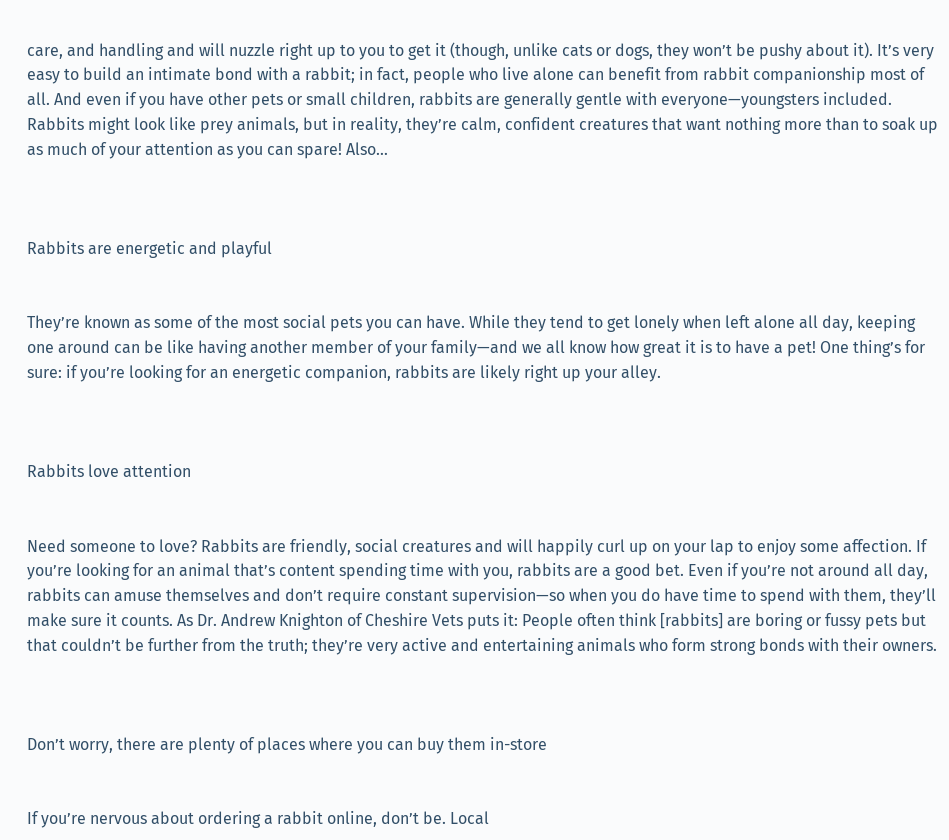care, and handling and will nuzzle right up to you to get it (though, unlike cats or dogs, they won’t be pushy about it). It’s very easy to build an intimate bond with a rabbit; in fact, people who live alone can benefit from rabbit companionship most of all. And even if you have other pets or small children, rabbits are generally gentle with everyone—youngsters included. Rabbits might look like prey animals, but in reality, they’re calm, confident creatures that want nothing more than to soak up as much of your attention as you can spare! Also…



Rabbits are energetic and playful


They’re known as some of the most social pets you can have. While they tend to get lonely when left alone all day, keeping one around can be like having another member of your family—and we all know how great it is to have a pet! One thing’s for sure: if you’re looking for an energetic companion, rabbits are likely right up your alley.



Rabbits love attention


Need someone to love? Rabbits are friendly, social creatures and will happily curl up on your lap to enjoy some affection. If you’re looking for an animal that’s content spending time with you, rabbits are a good bet. Even if you’re not around all day, rabbits can amuse themselves and don’t require constant supervision—so when you do have time to spend with them, they’ll make sure it counts. As Dr. Andrew Knighton of Cheshire Vets puts it: People often think [rabbits] are boring or fussy pets but that couldn’t be further from the truth; they’re very active and entertaining animals who form strong bonds with their owners.



Don’t worry, there are plenty of places where you can buy them in-store


If you’re nervous about ordering a rabbit online, don’t be. Local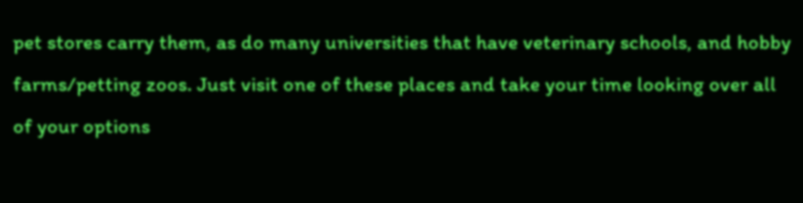pet stores carry them, as do many universities that have veterinary schools, and hobby farms/petting zoos. Just visit one of these places and take your time looking over all of your options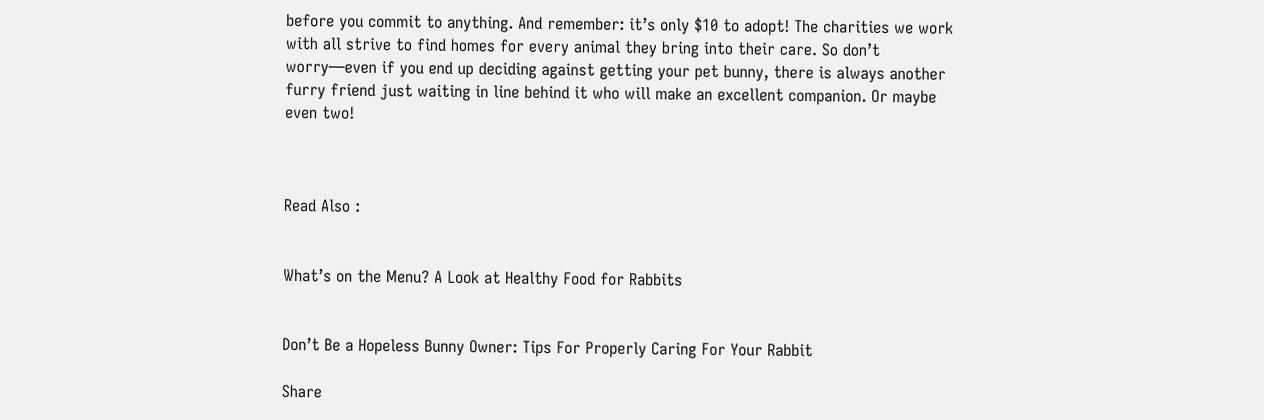before you commit to anything. And remember: it’s only $10 to adopt! The charities we work with all strive to find homes for every animal they bring into their care. So don’t worry—even if you end up deciding against getting your pet bunny, there is always another furry friend just waiting in line behind it who will make an excellent companion. Or maybe even two!



Read Also :


What’s on the Menu? A Look at Healthy Food for Rabbits


Don’t Be a Hopeless Bunny Owner: Tips For Properly Caring For Your Rabbit

Share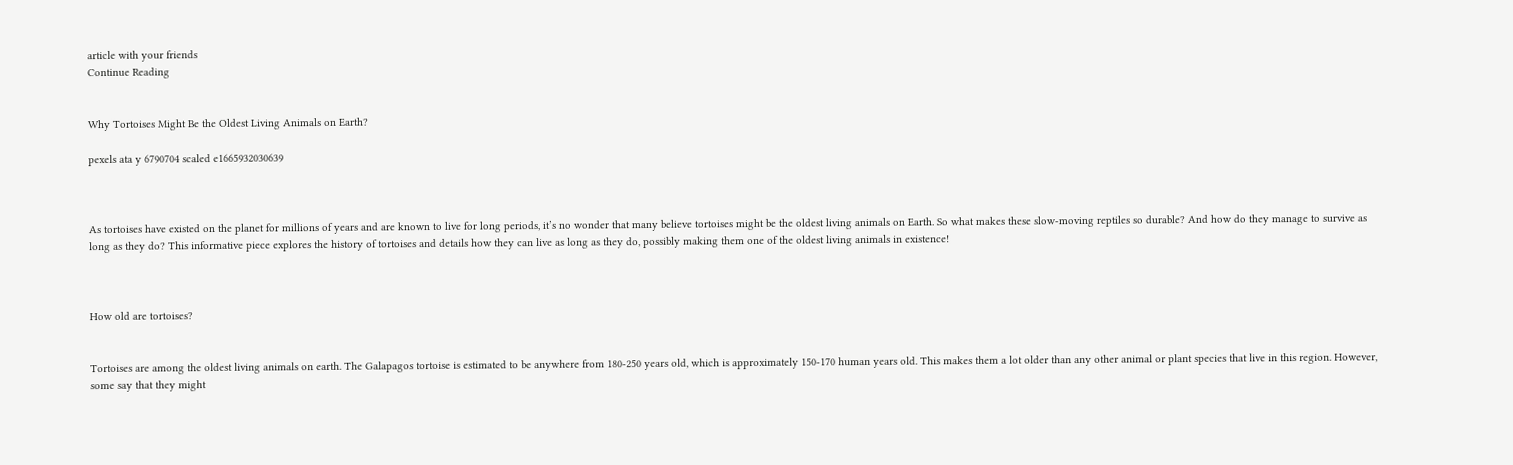article with your friends
Continue Reading


Why Tortoises Might Be the Oldest Living Animals on Earth?

pexels ata y 6790704 scaled e1665932030639



As tortoises have existed on the planet for millions of years and are known to live for long periods, it’s no wonder that many believe tortoises might be the oldest living animals on Earth. So what makes these slow-moving reptiles so durable? And how do they manage to survive as long as they do? This informative piece explores the history of tortoises and details how they can live as long as they do, possibly making them one of the oldest living animals in existence!



How old are tortoises?


Tortoises are among the oldest living animals on earth. The Galapagos tortoise is estimated to be anywhere from 180-250 years old, which is approximately 150-170 human years old. This makes them a lot older than any other animal or plant species that live in this region. However, some say that they might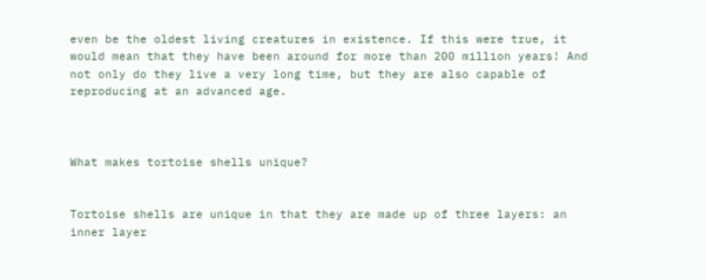even be the oldest living creatures in existence. If this were true, it would mean that they have been around for more than 200 million years! And not only do they live a very long time, but they are also capable of reproducing at an advanced age.



What makes tortoise shells unique?


Tortoise shells are unique in that they are made up of three layers: an inner layer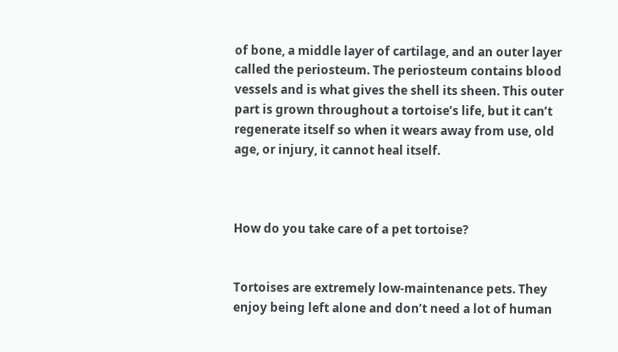of bone, a middle layer of cartilage, and an outer layer called the periosteum. The periosteum contains blood vessels and is what gives the shell its sheen. This outer part is grown throughout a tortoise’s life, but it can’t regenerate itself so when it wears away from use, old age, or injury, it cannot heal itself.



How do you take care of a pet tortoise?


Tortoises are extremely low-maintenance pets. They enjoy being left alone and don’t need a lot of human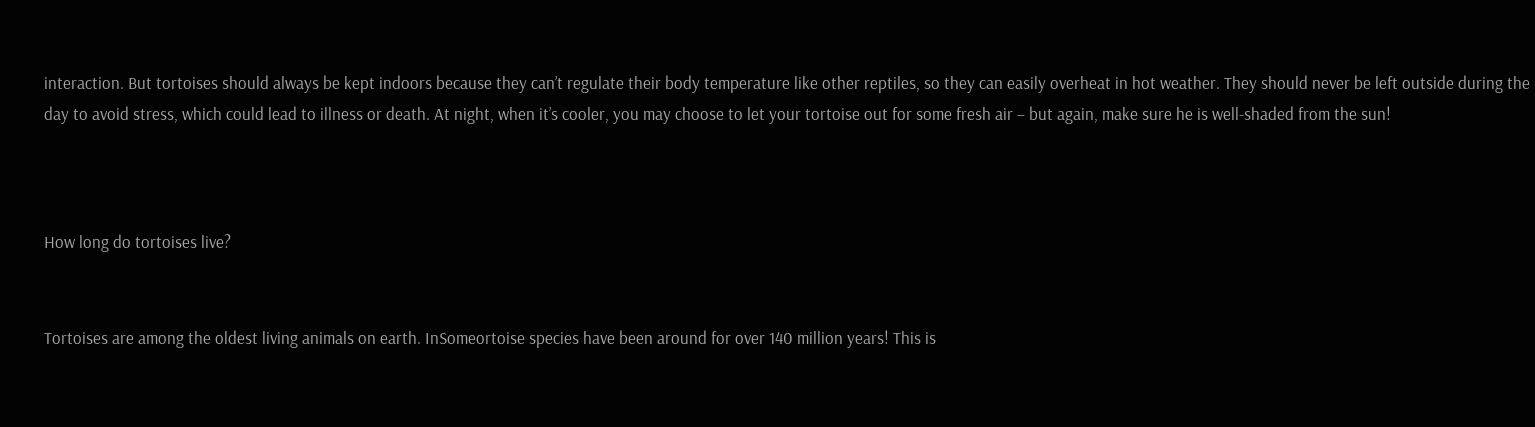interaction. But tortoises should always be kept indoors because they can’t regulate their body temperature like other reptiles, so they can easily overheat in hot weather. They should never be left outside during the day to avoid stress, which could lead to illness or death. At night, when it’s cooler, you may choose to let your tortoise out for some fresh air – but again, make sure he is well-shaded from the sun!



How long do tortoises live?


Tortoises are among the oldest living animals on earth. InSomeortoise species have been around for over 140 million years! This is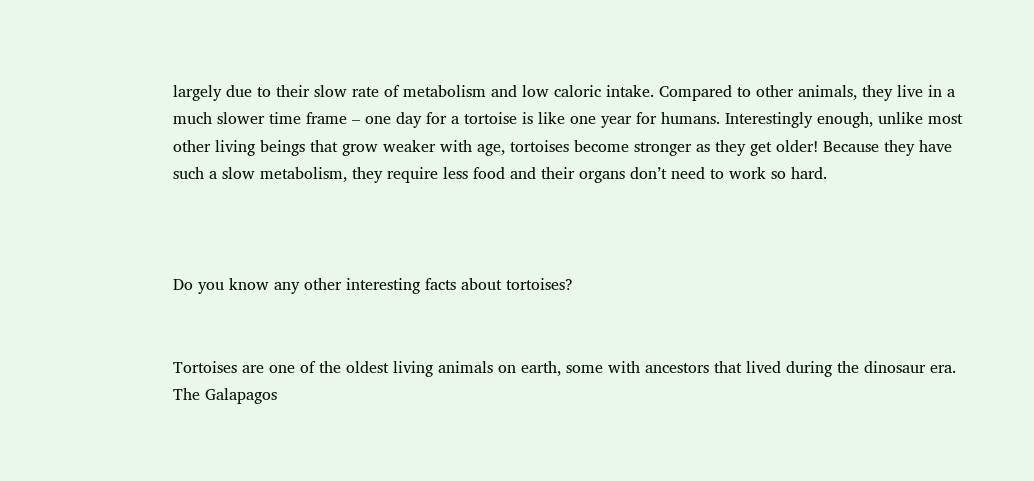largely due to their slow rate of metabolism and low caloric intake. Compared to other animals, they live in a much slower time frame – one day for a tortoise is like one year for humans. Interestingly enough, unlike most other living beings that grow weaker with age, tortoises become stronger as they get older! Because they have such a slow metabolism, they require less food and their organs don’t need to work so hard.



Do you know any other interesting facts about tortoises?


Tortoises are one of the oldest living animals on earth, some with ancestors that lived during the dinosaur era. The Galapagos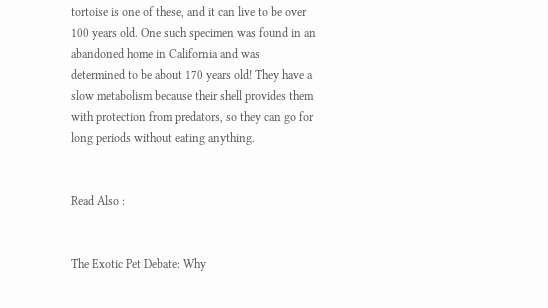tortoise is one of these, and it can live to be over 100 years old. One such specimen was found in an abandoned home in California and was determined to be about 170 years old! They have a slow metabolism because their shell provides them with protection from predators, so they can go for long periods without eating anything.


Read Also :


The Exotic Pet Debate: Why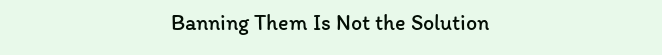Banning Them Is Not the Solution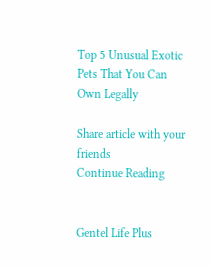Top 5 Unusual Exotic Pets That You Can Own Legally

Share article with your friends
Continue Reading


Gentel Life Plus